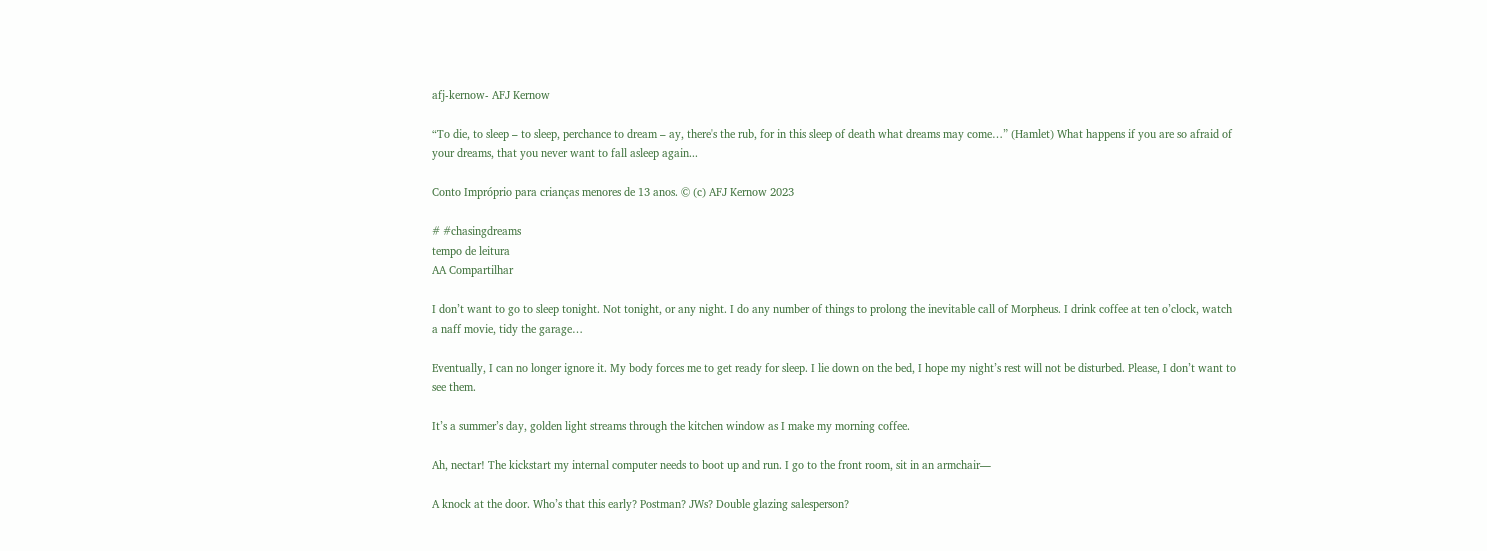afj-kernow- AFJ Kernow

“To die, to sleep – to sleep, perchance to dream – ay, there's the rub, for in this sleep of death what dreams may come…” (Hamlet) What happens if you are so afraid of your dreams, that you never want to fall asleep again...

Conto Impróprio para crianças menores de 13 anos. © (c) AFJ Kernow 2023

# #chasingdreams
tempo de leitura
AA Compartilhar

I don’t want to go to sleep tonight. Not tonight, or any night. I do any number of things to prolong the inevitable call of Morpheus. I drink coffee at ten o’clock, watch a naff movie, tidy the garage…

Eventually, I can no longer ignore it. My body forces me to get ready for sleep. I lie down on the bed, I hope my night’s rest will not be disturbed. Please, I don’t want to see them.

It’s a summer’s day, golden light streams through the kitchen window as I make my morning coffee.

Ah, nectar! The kickstart my internal computer needs to boot up and run. I go to the front room, sit in an armchair―

A knock at the door. Who’s that this early? Postman? JWs? Double glazing salesperson?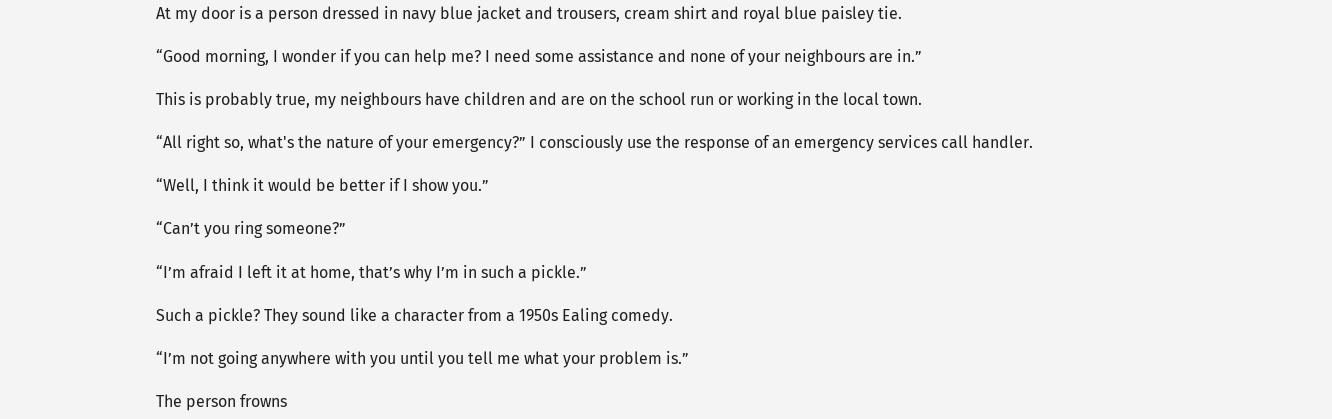At my door is a person dressed in navy blue jacket and trousers, cream shirt and royal blue paisley tie.

“Good morning, I wonder if you can help me? I need some assistance and none of your neighbours are in.”

This is probably true, my neighbours have children and are on the school run or working in the local town.

“All right so, what's the nature of your emergency?” I consciously use the response of an emergency services call handler.

“Well, I think it would be better if I show you.”

“Can’t you ring someone?”

“I’m afraid I left it at home, that’s why I’m in such a pickle.”

Such a pickle? They sound like a character from a 1950s Ealing comedy.

“I’m not going anywhere with you until you tell me what your problem is.”

The person frowns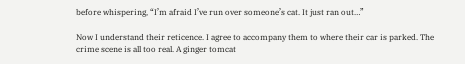before whispering, “I’m afraid I’ve run over someone’s cat. It just ran out…”

Now I understand their reticence. I agree to accompany them to where their car is parked. The crime scene is all too real. A ginger tomcat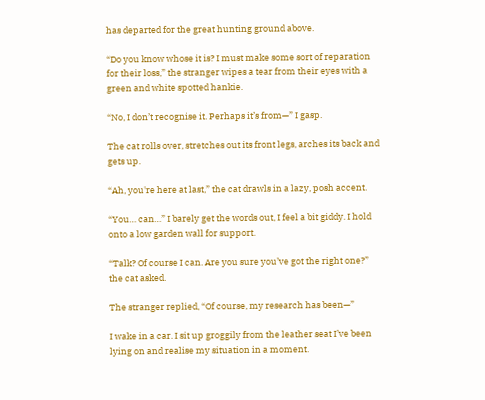has departed for the great hunting ground above.

“Do you know whose it is? I must make some sort of reparation for their loss,” the stranger wipes a tear from their eyes with a green and white spotted hankie.

“No, I don’t recognise it. Perhaps it’s from—” I gasp.

The cat rolls over, stretches out its front legs, arches its back and gets up.

“Ah, you're here at last,” the cat drawls in a lazy, posh accent.

“You… can…” I barely get the words out, I feel a bit giddy. I hold onto a low garden wall for support.

“Talk? Of course I can. Are you sure you’ve got the right one?” the cat asked.

The stranger replied, “Of course, my research has been—”

I wake in a car. I sit up groggily from the leather seat I’ve been lying on and realise my situation in a moment.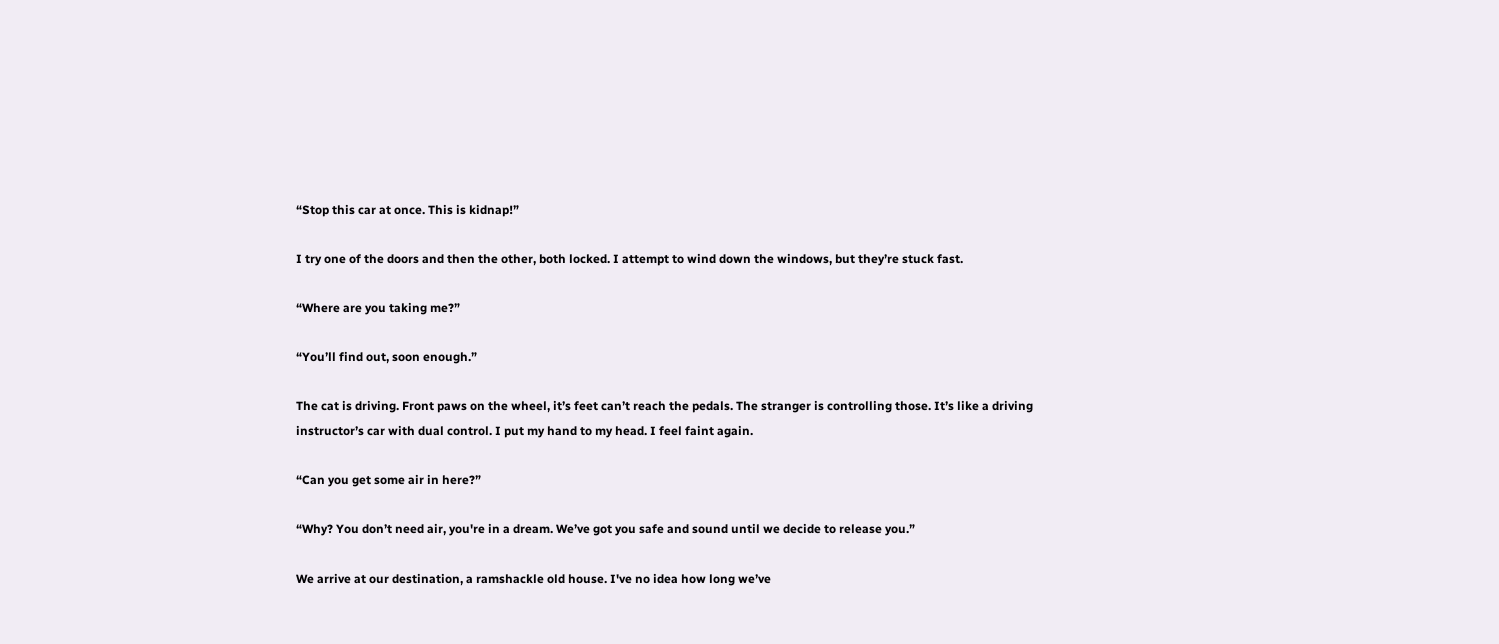“Stop this car at once. This is kidnap!”

I try one of the doors and then the other, both locked. I attempt to wind down the windows, but they’re stuck fast.

“Where are you taking me?”

“You’ll find out, soon enough.”

The cat is driving. Front paws on the wheel, it’s feet can’t reach the pedals. The stranger is controlling those. It’s like a driving instructor’s car with dual control. I put my hand to my head. I feel faint again.

“Can you get some air in here?”

“Why? You don’t need air, you're in a dream. We’ve got you safe and sound until we decide to release you.”

We arrive at our destination, a ramshackle old house. I've no idea how long we’ve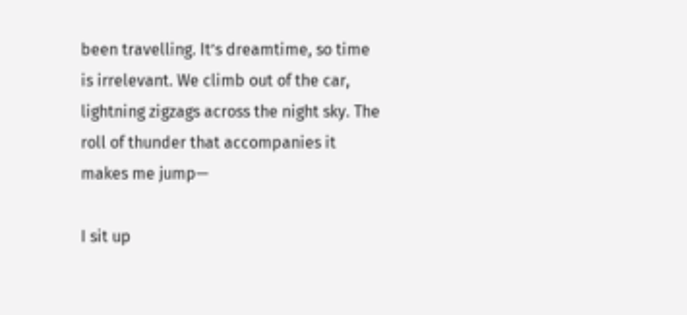been travelling. It’s dreamtime, so time is irrelevant. We climb out of the car, lightning zigzags across the night sky. The roll of thunder that accompanies it makes me jump—

I sit up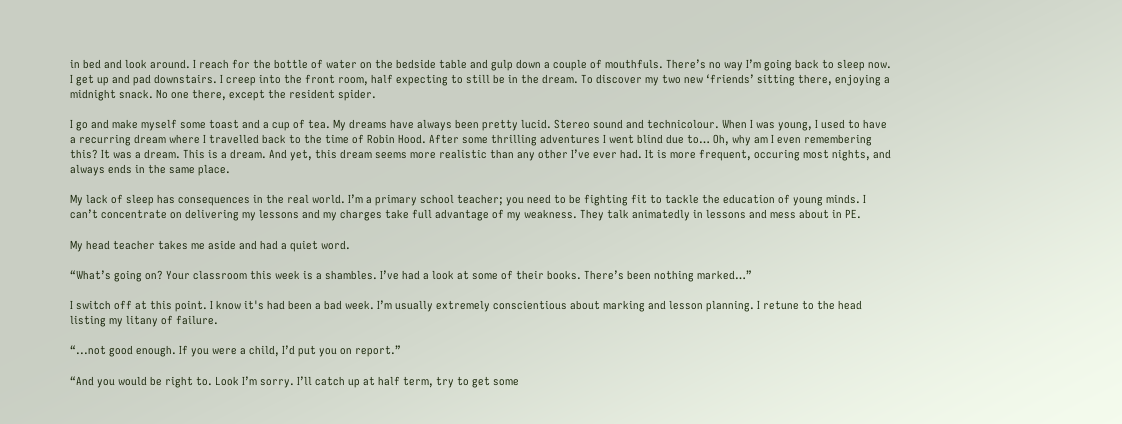in bed and look around. I reach for the bottle of water on the bedside table and gulp down a couple of mouthfuls. There’s no way I’m going back to sleep now. I get up and pad downstairs. I creep into the front room, half expecting to still be in the dream. To discover my two new ‘friends’ sitting there, enjoying a midnight snack. No one there, except the resident spider.

I go and make myself some toast and a cup of tea. My dreams have always been pretty lucid. Stereo sound and technicolour. When I was young, I used to have a recurring dream where I travelled back to the time of Robin Hood. After some thrilling adventures I went blind due to… Oh, why am I even remembering this? It was a dream. This is a dream. And yet, this dream seems more realistic than any other I’ve ever had. It is more frequent, occuring most nights, and always ends in the same place.

My lack of sleep has consequences in the real world. I’m a primary school teacher; you need to be fighting fit to tackle the education of young minds. I can’t concentrate on delivering my lessons and my charges take full advantage of my weakness. They talk animatedly in lessons and mess about in PE.

My head teacher takes me aside and had a quiet word.

“What’s going on? Your classroom this week is a shambles. I’ve had a look at some of their books. There’s been nothing marked…”

I switch off at this point. I know it's had been a bad week. I’m usually extremely conscientious about marking and lesson planning. I retune to the head listing my litany of failure.

“...not good enough. If you were a child, I’d put you on report.”

“And you would be right to. Look I’m sorry. I’ll catch up at half term, try to get some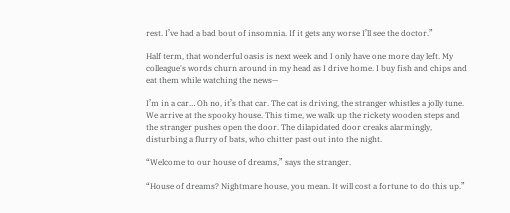rest. I’ve had a bad bout of insomnia. If it gets any worse I’ll see the doctor.”

Half term, that wonderful oasis is next week and I only have one more day left. My colleague's words churn around in my head as I drive home. I buy fish and chips and eat them while watching the news—

I’m in a car… Oh no, it’s that car. The cat is driving, the stranger whistles a jolly tune. We arrive at the spooky house. This time, we walk up the rickety wooden steps and the stranger pushes open the door. The dilapidated door creaks alarmingly, disturbing a flurry of bats, who chitter past out into the night.

“Welcome to our house of dreams,” says the stranger.

“House of dreams? Nightmare house, you mean. It will cost a fortune to do this up.”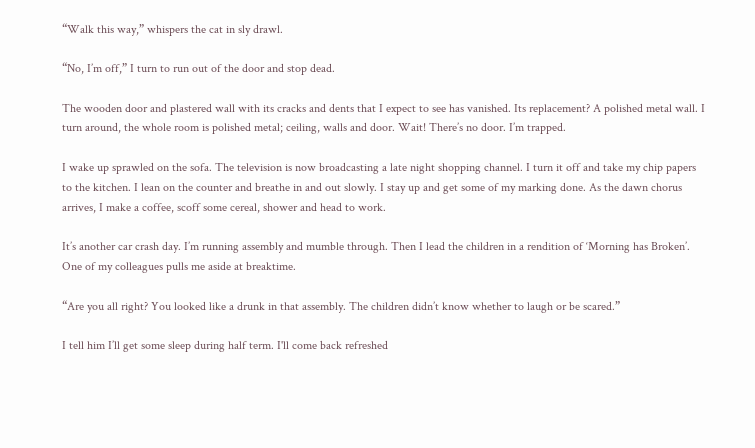“Walk this way,” whispers the cat in sly drawl.

“No, I’m off,” I turn to run out of the door and stop dead.

The wooden door and plastered wall with its cracks and dents that I expect to see has vanished. Its replacement? A polished metal wall. I turn around, the whole room is polished metal; ceiling, walls and door. Wait! There’s no door. I’m trapped.

I wake up sprawled on the sofa. The television is now broadcasting a late night shopping channel. I turn it off and take my chip papers to the kitchen. I lean on the counter and breathe in and out slowly. I stay up and get some of my marking done. As the dawn chorus arrives, I make a coffee, scoff some cereal, shower and head to work.

It’s another car crash day. I’m running assembly and mumble through. Then I lead the children in a rendition of ‘Morning has Broken’. One of my colleagues pulls me aside at breaktime.

“Are you all right? You looked like a drunk in that assembly. The children didn’t know whether to laugh or be scared.”

I tell him I’ll get some sleep during half term. I'll come back refreshed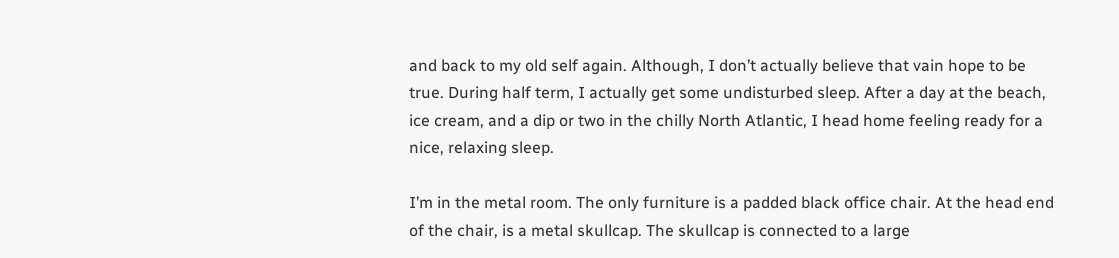and back to my old self again. Although, I don’t actually believe that vain hope to be true. During half term, I actually get some undisturbed sleep. After a day at the beach, ice cream, and a dip or two in the chilly North Atlantic, I head home feeling ready for a nice, relaxing sleep.

I’m in the metal room. The only furniture is a padded black office chair. At the head end of the chair, is a metal skullcap. The skullcap is connected to a large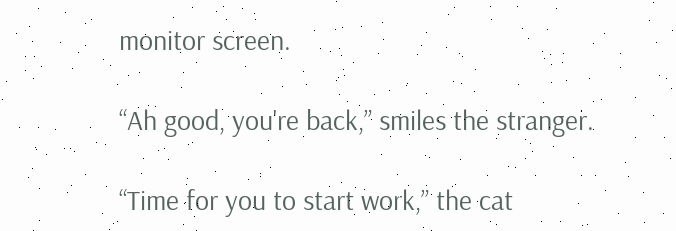monitor screen.

“Ah good, you're back,” smiles the stranger.

“Time for you to start work,” the cat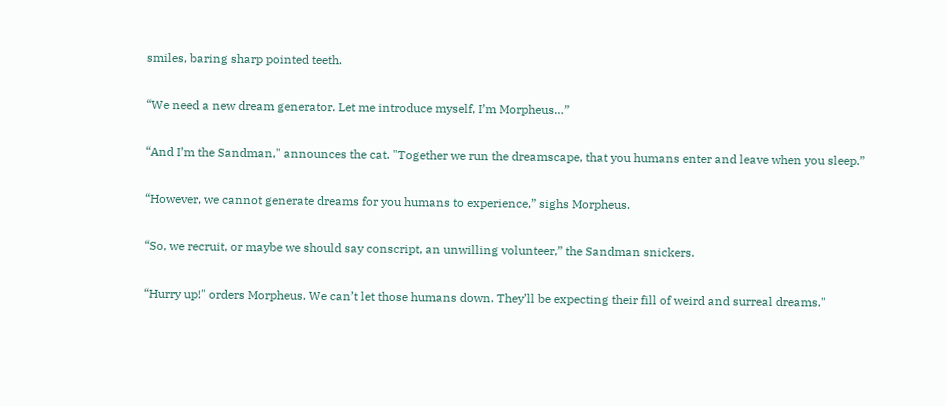smiles, baring sharp pointed teeth.

“We need a new dream generator. Let me introduce myself, I’m Morpheus…”

“And I’m the Sandman," announces the cat. "Together we run the dreamscape, that you humans enter and leave when you sleep.”

“However, we cannot generate dreams for you humans to experience,” sighs Morpheus.

“So, we recruit, or maybe we should say conscript, an unwilling volunteer,” the Sandman snickers.

“Hurry up!" orders Morpheus. We can’t let those humans down. They’ll be expecting their fill of weird and surreal dreams."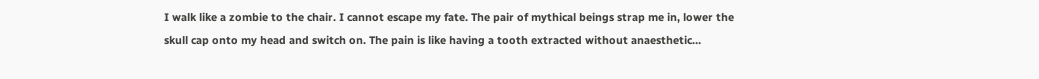I walk like a zombie to the chair. I cannot escape my fate. The pair of mythical beings strap me in, lower the skull cap onto my head and switch on. The pain is like having a tooth extracted without anaesthetic…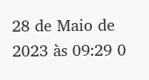28 de Maio de 2023 às 09:29 0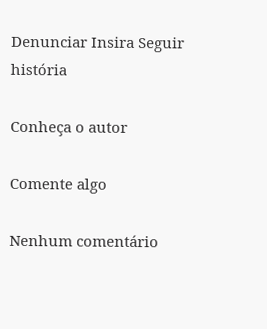Denunciar Insira Seguir história

Conheça o autor

Comente algo

Nenhum comentário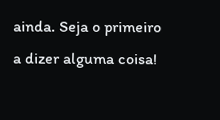ainda. Seja o primeiro a dizer alguma coisa!